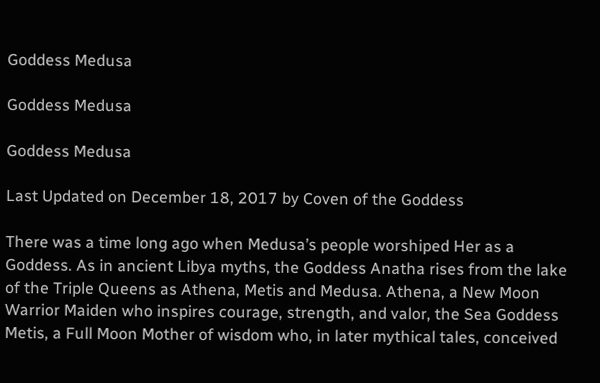Goddess Medusa

Goddess Medusa

Goddess Medusa

Last Updated on December 18, 2017 by Coven of the Goddess

There was a time long ago when Medusa’s people worshiped Her as a Goddess. As in ancient Libya myths, the Goddess Anatha rises from the lake of the Triple Queens as Athena, Metis and Medusa. Athena, a New Moon Warrior Maiden who inspires courage, strength, and valor, the Sea Goddess Metis, a Full Moon Mother of wisdom who, in later mythical tales, conceived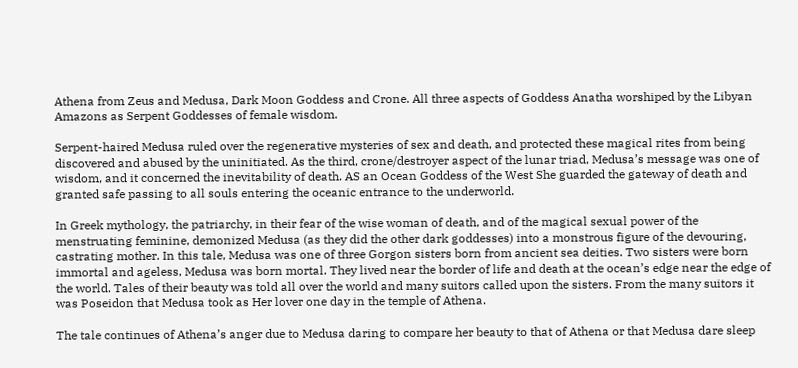Athena from Zeus and Medusa, Dark Moon Goddess and Crone. All three aspects of Goddess Anatha worshiped by the Libyan Amazons as Serpent Goddesses of female wisdom.

Serpent-haired Medusa ruled over the regenerative mysteries of sex and death, and protected these magical rites from being discovered and abused by the uninitiated. As the third, crone/destroyer aspect of the lunar triad, Medusa’s message was one of wisdom, and it concerned the inevitability of death. AS an Ocean Goddess of the West She guarded the gateway of death and granted safe passing to all souls entering the oceanic entrance to the underworld.

In Greek mythology, the patriarchy, in their fear of the wise woman of death, and of the magical sexual power of the menstruating feminine, demonized Medusa (as they did the other dark goddesses) into a monstrous figure of the devouring, castrating mother. In this tale, Medusa was one of three Gorgon sisters born from ancient sea deities. Two sisters were born immortal and ageless, Medusa was born mortal. They lived near the border of life and death at the ocean’s edge near the edge of the world. Tales of their beauty was told all over the world and many suitors called upon the sisters. From the many suitors it was Poseidon that Medusa took as Her lover one day in the temple of Athena.

The tale continues of Athena’s anger due to Medusa daring to compare her beauty to that of Athena or that Medusa dare sleep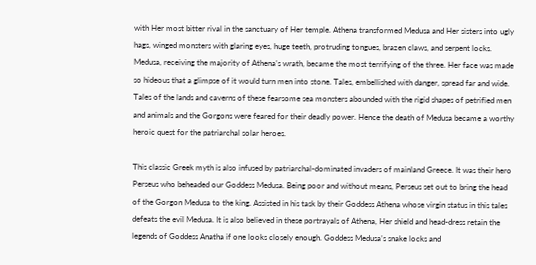with Her most bitter rival in the sanctuary of Her temple. Athena transformed Medusa and Her sisters into ugly hags, winged monsters with glaring eyes, huge teeth, protruding tongues, brazen claws, and serpent locks. Medusa, receiving the majority of Athena’s wrath, became the most terrifying of the three. Her face was made so hideous that a glimpse of it would turn men into stone. Tales, embellished with danger, spread far and wide. Tales of the lands and caverns of these fearsome sea monsters abounded with the rigid shapes of petrified men and animals and the Gorgons were feared for their deadly power. Hence the death of Medusa became a worthy heroic quest for the patriarchal solar heroes.

This classic Greek myth is also infused by patriarchal-dominated invaders of mainland Greece. It was their hero Perseus who beheaded our Goddess Medusa. Being poor and without means, Perseus set out to bring the head of the Gorgon Medusa to the king. Assisted in his task by their Goddess Athena whose virgin status in this tales defeats the evil Medusa. It is also believed in these portrayals of Athena, Her shield and head-dress retain the legends of Goddess Anatha if one looks closely enough. Goddess Medusa’s snake locks and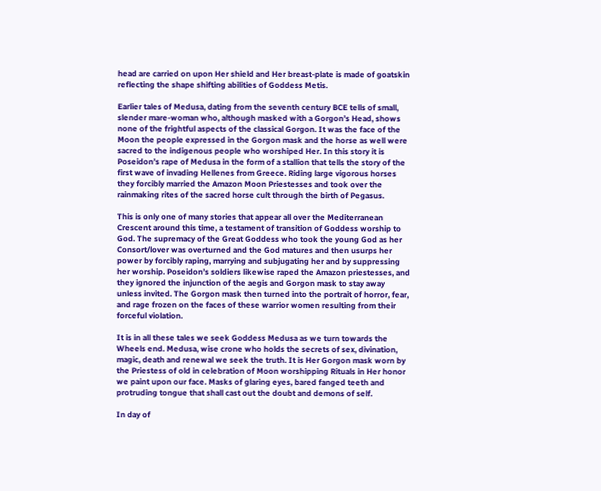head are carried on upon Her shield and Her breast-plate is made of goatskin reflecting the shape shifting abilities of Goddess Metis.

Earlier tales of Medusa, dating from the seventh century BCE tells of small, slender mare-woman who, although masked with a Gorgon’s Head, shows none of the frightful aspects of the classical Gorgon. It was the face of the Moon the people expressed in the Gorgon mask and the horse as well were sacred to the indigenous people who worshiped Her. In this story it is Poseidon’s rape of Medusa in the form of a stallion that tells the story of the first wave of invading Hellenes from Greece. Riding large vigorous horses they forcibly married the Amazon Moon Priestesses and took over the rainmaking rites of the sacred horse cult through the birth of Pegasus.

This is only one of many stories that appear all over the Mediterranean Crescent around this time, a testament of transition of Goddess worship to God. The supremacy of the Great Goddess who took the young God as her Consort/lover was overturned and the God matures and then usurps her power by forcibly raping, marrying and subjugating her and by suppressing her worship. Poseidon’s soldiers likewise raped the Amazon priestesses, and they ignored the injunction of the aegis and Gorgon mask to stay away unless invited. The Gorgon mask then turned into the portrait of horror, fear, and rage frozen on the faces of these warrior women resulting from their forceful violation.

It is in all these tales we seek Goddess Medusa as we turn towards the Wheels end. Medusa, wise crone who holds the secrets of sex, divination, magic, death and renewal we seek the truth. It is Her Gorgon mask worn by the Priestess of old in celebration of Moon worshipping Rituals in Her honor we paint upon our face. Masks of glaring eyes, bared fanged teeth and protruding tongue that shall cast out the doubt and demons of self.

In day of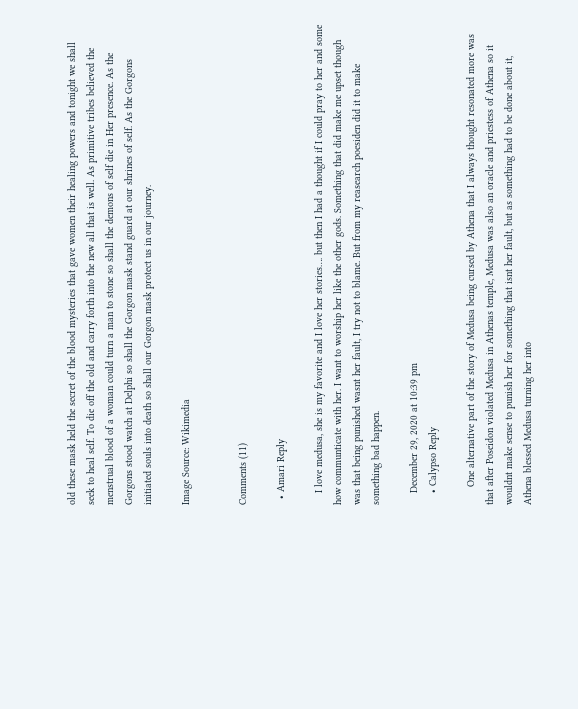old these mask held the secret of the blood mysteries that gave women their healing powers and tonight we shall seek to heal self. To die off the old and carry forth into the new all that is well. As primitive tribes believed the menstrual blood of a woman could turn a man to stone so shall the demons of self die in Her presence. As the Gorgons stood watch at Delphi so shall the Gorgon mask stand guard at our shrines of self. As the Gorgons initiated souls into death so shall our Gorgon mask protect us in our journey.

Image Source: Wikimedia


Comments (11)

  • Amari Reply

    I love medusa, she is my favorite and I love her stories…. but then I had a thought if I could pray to her and some how communticate with her. I want to worship her like the other gods. Something that did make me upset though was that being punished wasnt her fault, I try not to blame. But from my reasearch poesiden did it to make something bad happen.

    December 29, 2020 at 10:39 pm
    • Calypso Reply

      One alternative part of the story of Medusa being cursed by Athena that I always thought resonated more was that after Poseidon violated Medusa in Athenas temple, Medusa was also an oracle and priestess of Athena so it wouldnt make sense to punish her for something that isnt her fault, but as something had to be done about it, Athena blessed Medusa turning her into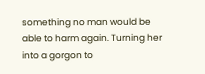something no man would be able to harm again. Turning her into a gorgon to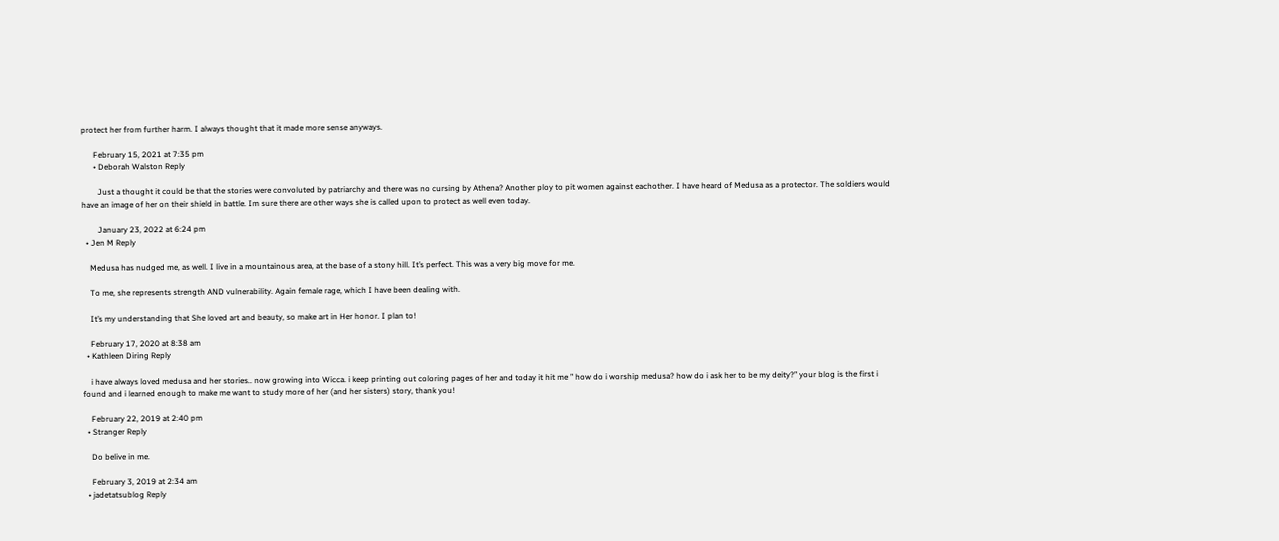protect her from further harm. I always thought that it made more sense anyways.

      February 15, 2021 at 7:35 pm
      • Deborah Walston Reply

        Just a thought it could be that the stories were convoluted by patriarchy and there was no cursing by Athena? Another ploy to pit women against eachother. I have heard of Medusa as a protector. The soldiers would have an image of her on their shield in battle. Im sure there are other ways she is called upon to protect as well even today.

        January 23, 2022 at 6:24 pm
  • Jen M Reply

    Medusa has nudged me, as well. I live in a mountainous area, at the base of a stony hill. It’s perfect. This was a very big move for me.

    To me, she represents strength AND vulnerability. Again female rage, which I have been dealing with.

    It’s my understanding that She loved art and beauty, so make art in Her honor. I plan to!

    February 17, 2020 at 8:38 am
  • Kathleen Diring Reply

    i have always loved medusa and her stories.. now growing into Wicca. i keep printing out coloring pages of her and today it hit me ” how do i worship medusa? how do i ask her to be my deity?” your blog is the first i found and i learned enough to make me want to study more of her (and her sisters) story, thank you!

    February 22, 2019 at 2:40 pm
  • Stranger Reply

    Do belive in me.

    February 3, 2019 at 2:34 am
  • jadetatsublog Reply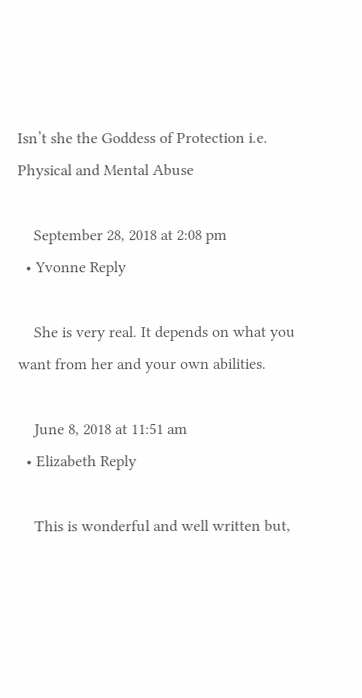Isn’t she the Goddess of Protection i.e. Physical and Mental Abuse

    September 28, 2018 at 2:08 pm
  • Yvonne Reply

    She is very real. It depends on what you want from her and your own abilities.

    June 8, 2018 at 11:51 am
  • Elizabeth Reply

    This is wonderful and well written but,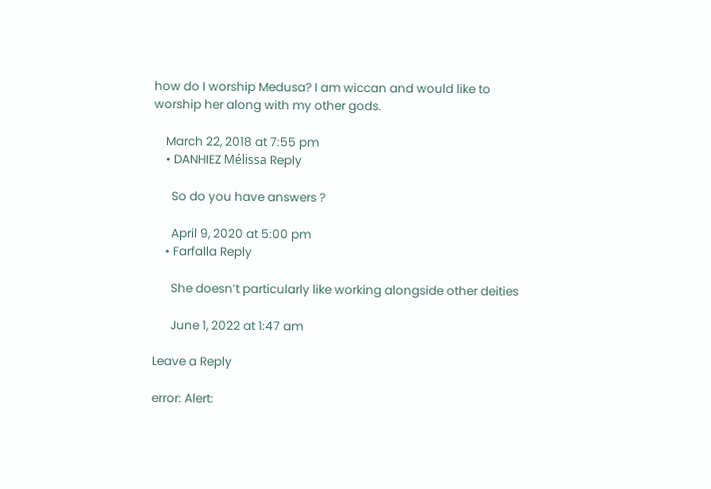how do I worship Medusa? I am wiccan and would like to worship her along with my other gods.

    March 22, 2018 at 7:55 pm
    • DANHIEZ Mélissa Reply

      So do you have answers ?

      April 9, 2020 at 5:00 pm
    • Farfalla Reply

      She doesn’t particularly like working alongside other deities

      June 1, 2022 at 1:47 am

Leave a Reply

error: Alert: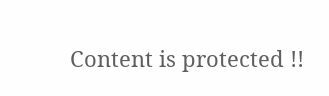Content is protected !!